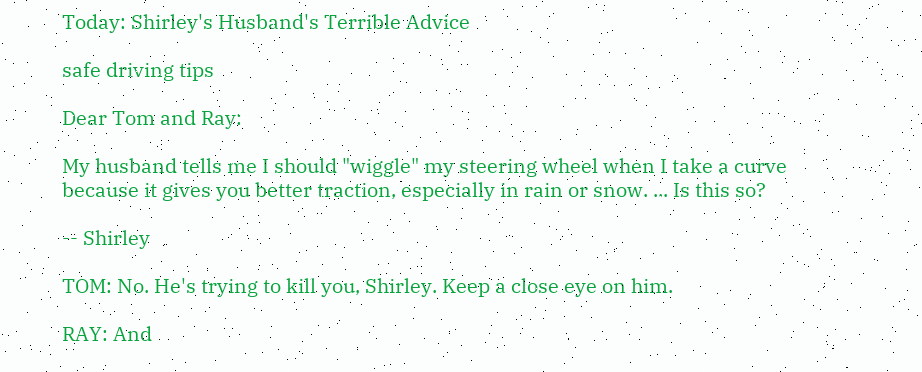Today: Shirley's Husband's Terrible Advice

safe driving tips

Dear Tom and Ray:

My husband tells me I should "wiggle" my steering wheel when I take a curve because it gives you better traction, especially in rain or snow. ... Is this so?

-- Shirley

TOM: No. He's trying to kill you, Shirley. Keep a close eye on him.

RAY: And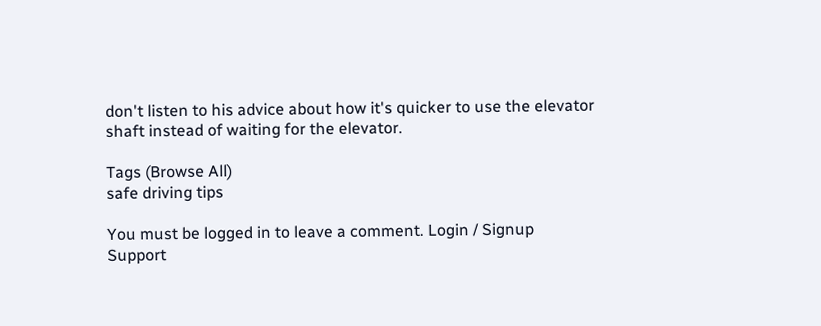don't listen to his advice about how it's quicker to use the elevator shaft instead of waiting for the elevator.

Tags (Browse All)
safe driving tips

You must be logged in to leave a comment. Login / Signup
Support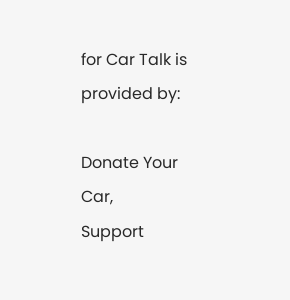for Car Talk is provided by:

Donate Your Car,
Support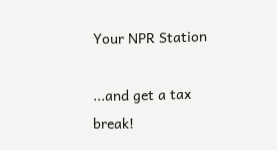Your NPR Station

...and get a tax break!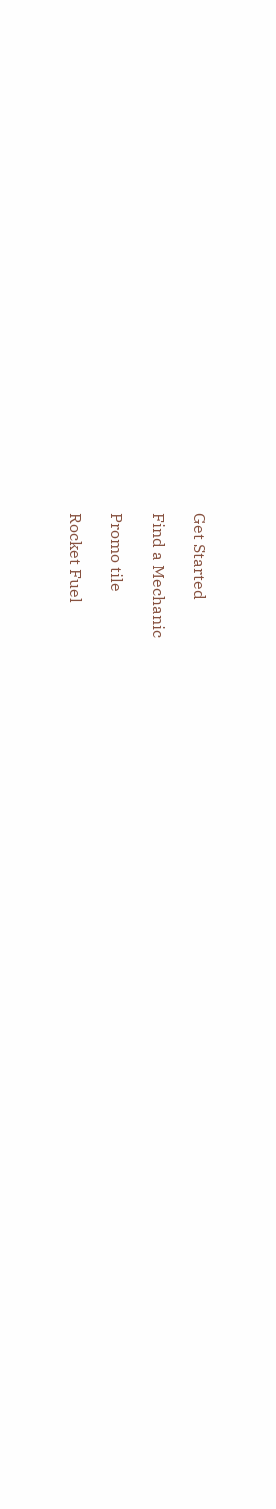Get Started

Find a Mechanic

Promo tile

Rocket Fuel